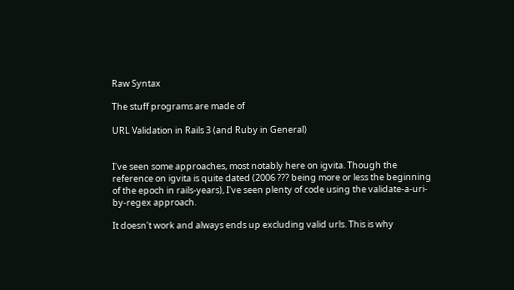Raw Syntax

The stuff programs are made of

URL Validation in Rails 3 (and Ruby in General)


I've seen some approaches, most notably here on igvita. Though the reference on igvita is quite dated (2006 ??? being more or less the beginning of the epoch in rails-years), I've seen plenty of code using the validate-a-uri-by-regex approach.

It doesn't work and always ends up excluding valid urls. This is why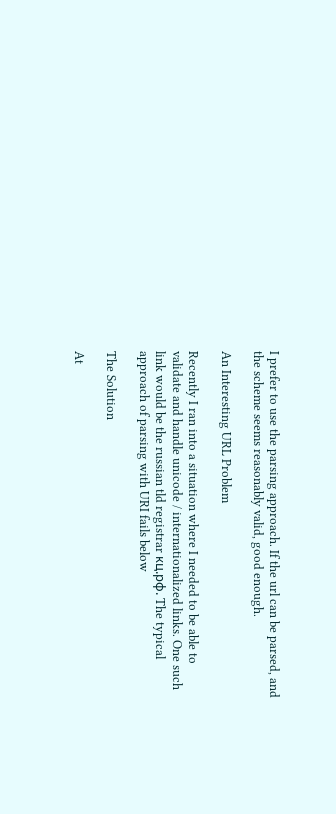I prefer to use the parsing approach. If the url can be parsed, and the scheme seems reasonably valid, good enough.

An Interesting URL Problem

Recently I ran into a situation where I needed to be able to validate and handle unicode / internationalized links. One such link would be the russian tld registrar кц.рф. The typical approach of parsing with URI fails below

The Solution

At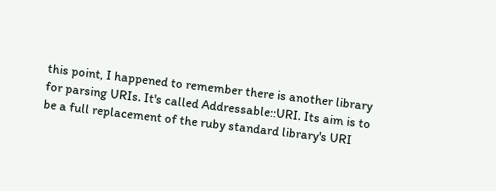this point, I happened to remember there is another library for parsing URIs. It's called Addressable::URI. Its aim is to be a full replacement of the ruby standard library's URI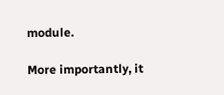module.

More importantly, it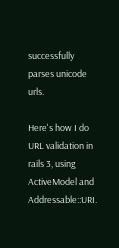successfully parses unicode urls.

Here's how I do URL validation in rails 3, using ActiveModel and Addressable::URI.